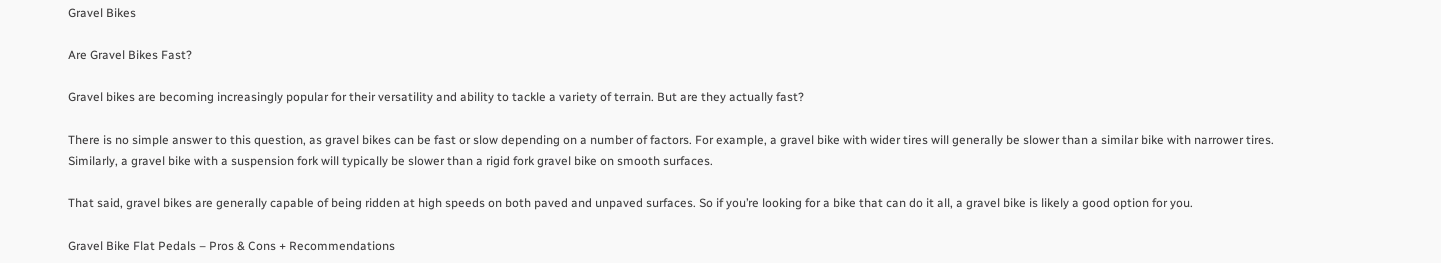Gravel Bikes

Are Gravel Bikes Fast?

Gravel bikes are becoming increasingly popular for their versatility and ability to tackle a variety of terrain. But are they actually fast?

There is no simple answer to this question, as gravel bikes can be fast or slow depending on a number of factors. For example, a gravel bike with wider tires will generally be slower than a similar bike with narrower tires. Similarly, a gravel bike with a suspension fork will typically be slower than a rigid fork gravel bike on smooth surfaces.

That said, gravel bikes are generally capable of being ridden at high speeds on both paved and unpaved surfaces. So if you’re looking for a bike that can do it all, a gravel bike is likely a good option for you.

Gravel Bike Flat Pedals – Pros & Cons + Recommendations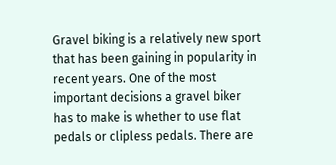Gravel biking is a relatively new sport that has been gaining in popularity in recent years. One of the most important decisions a gravel biker has to make is whether to use flat pedals or clipless pedals. There are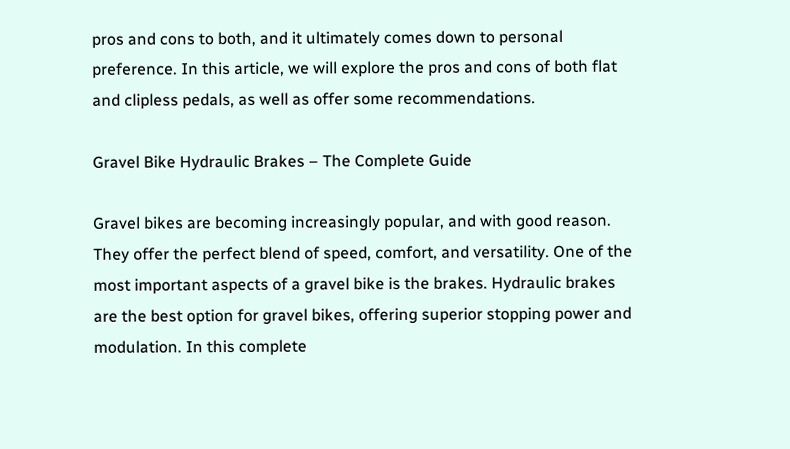pros and cons to both, and it ultimately comes down to personal preference. In this article, we will explore the pros and cons of both flat and clipless pedals, as well as offer some recommendations.

Gravel Bike Hydraulic Brakes – The Complete Guide

Gravel bikes are becoming increasingly popular, and with good reason. They offer the perfect blend of speed, comfort, and versatility. One of the most important aspects of a gravel bike is the brakes. Hydraulic brakes are the best option for gravel bikes, offering superior stopping power and modulation. In this complete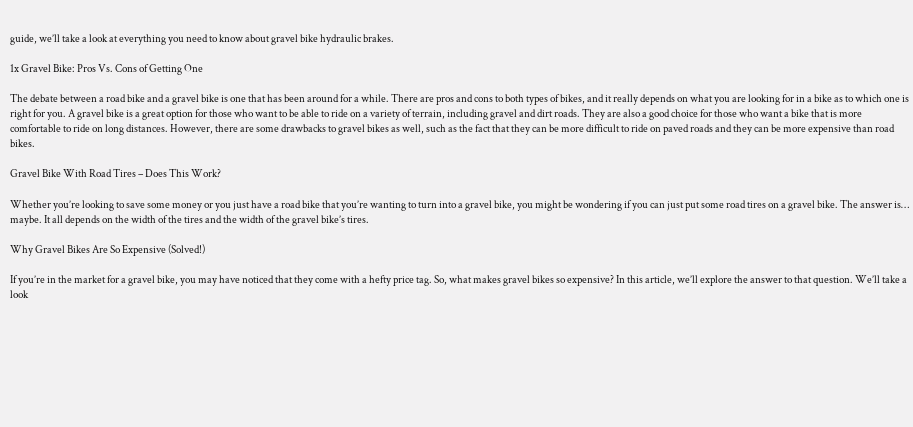guide, we’ll take a look at everything you need to know about gravel bike hydraulic brakes.

1x Gravel Bike: Pros Vs. Cons of Getting One

The debate between a road bike and a gravel bike is one that has been around for a while. There are pros and cons to both types of bikes, and it really depends on what you are looking for in a bike as to which one is right for you. A gravel bike is a great option for those who want to be able to ride on a variety of terrain, including gravel and dirt roads. They are also a good choice for those who want a bike that is more comfortable to ride on long distances. However, there are some drawbacks to gravel bikes as well, such as the fact that they can be more difficult to ride on paved roads and they can be more expensive than road bikes.

Gravel Bike With Road Tires – Does This Work?

Whether you’re looking to save some money or you just have a road bike that you’re wanting to turn into a gravel bike, you might be wondering if you can just put some road tires on a gravel bike. The answer is… maybe. It all depends on the width of the tires and the width of the gravel bike’s tires.

Why Gravel Bikes Are So Expensive (Solved!)

If you’re in the market for a gravel bike, you may have noticed that they come with a hefty price tag. So, what makes gravel bikes so expensive? In this article, we’ll explore the answer to that question. We’ll take a look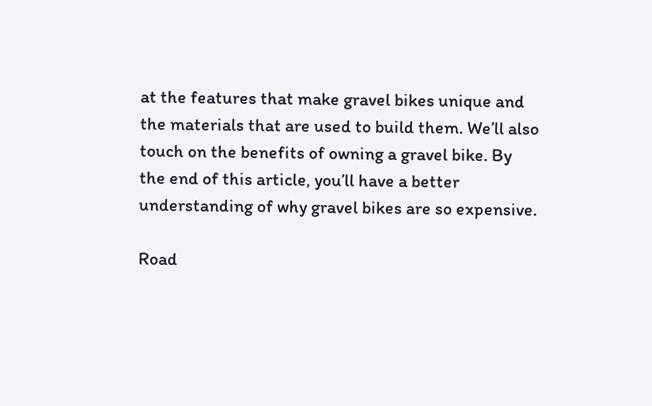at the features that make gravel bikes unique and the materials that are used to build them. We’ll also touch on the benefits of owning a gravel bike. By the end of this article, you’ll have a better understanding of why gravel bikes are so expensive.

Road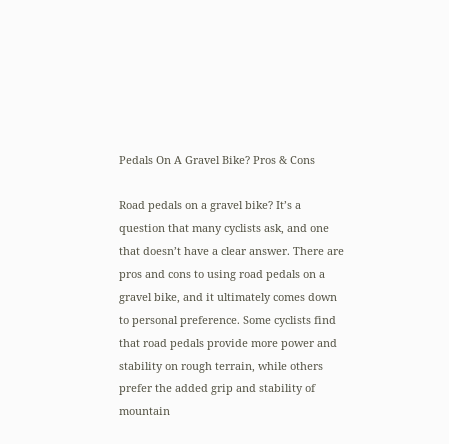Pedals On A Gravel Bike? Pros & Cons

Road pedals on a gravel bike? It’s a question that many cyclists ask, and one that doesn’t have a clear answer. There are pros and cons to using road pedals on a gravel bike, and it ultimately comes down to personal preference. Some cyclists find that road pedals provide more power and stability on rough terrain, while others prefer the added grip and stability of mountain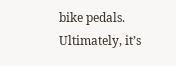bike pedals. Ultimately, it’s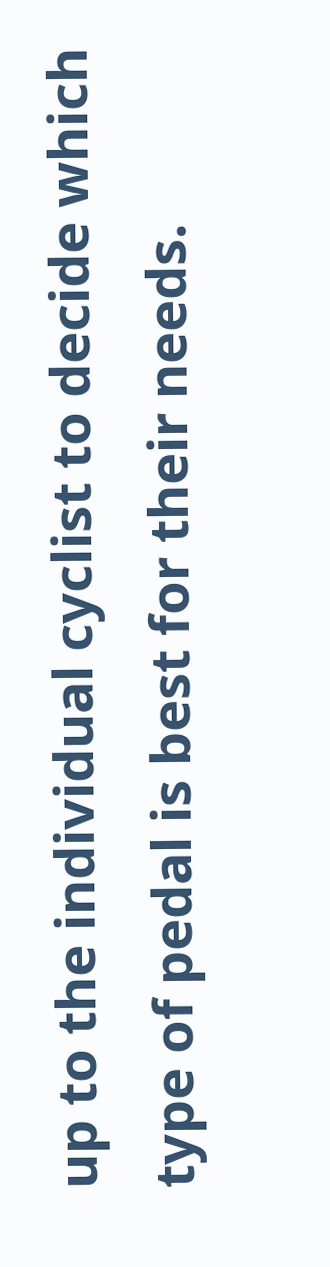up to the individual cyclist to decide which type of pedal is best for their needs.